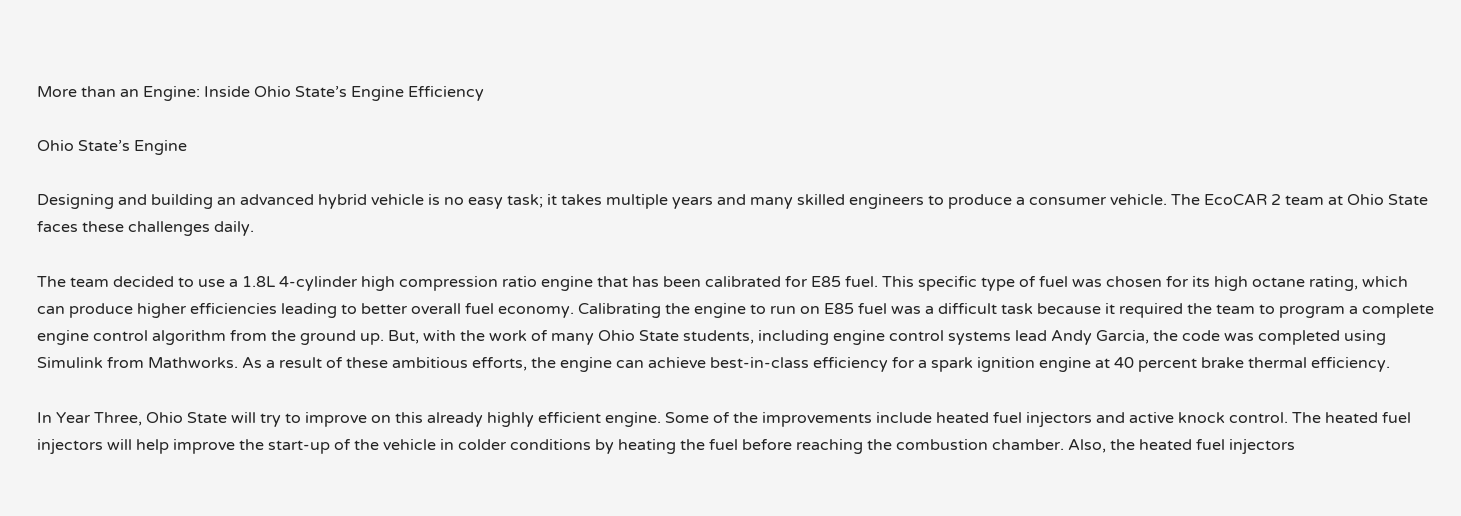More than an Engine: Inside Ohio State’s Engine Efficiency

Ohio State’s Engine

Designing and building an advanced hybrid vehicle is no easy task; it takes multiple years and many skilled engineers to produce a consumer vehicle. The EcoCAR 2 team at Ohio State faces these challenges daily.

The team decided to use a 1.8L 4-cylinder high compression ratio engine that has been calibrated for E85 fuel. This specific type of fuel was chosen for its high octane rating, which can produce higher efficiencies leading to better overall fuel economy. Calibrating the engine to run on E85 fuel was a difficult task because it required the team to program a complete engine control algorithm from the ground up. But, with the work of many Ohio State students, including engine control systems lead Andy Garcia, the code was completed using Simulink from Mathworks. As a result of these ambitious efforts, the engine can achieve best-in-class efficiency for a spark ignition engine at 40 percent brake thermal efficiency.

In Year Three, Ohio State will try to improve on this already highly efficient engine. Some of the improvements include heated fuel injectors and active knock control. The heated fuel injectors will help improve the start-up of the vehicle in colder conditions by heating the fuel before reaching the combustion chamber. Also, the heated fuel injectors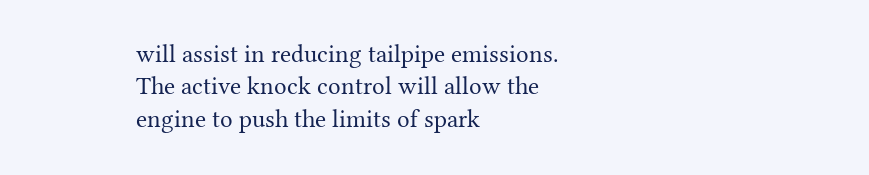will assist in reducing tailpipe emissions. The active knock control will allow the engine to push the limits of spark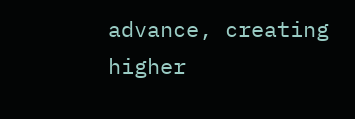advance, creating higher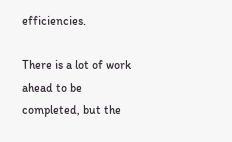efficiencies.

There is a lot of work ahead to be completed, but the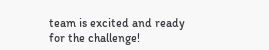team is excited and ready for the challenge!